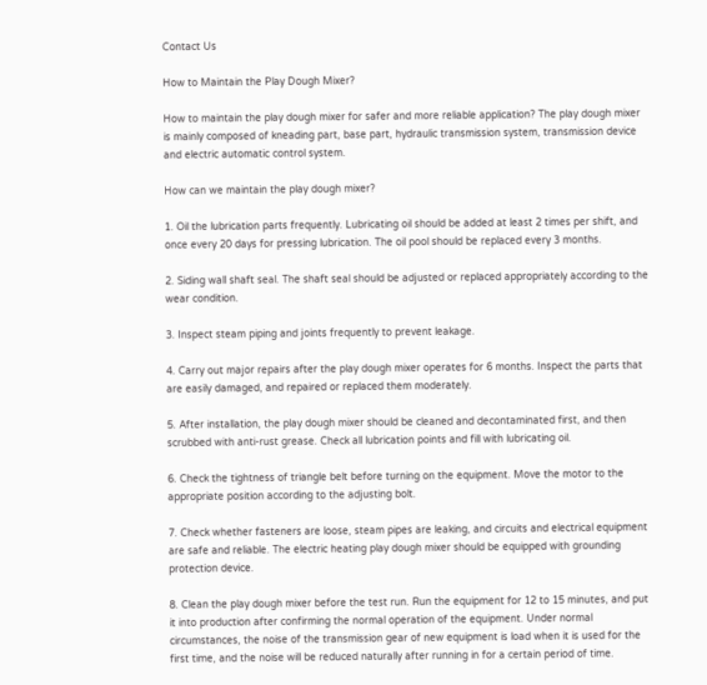Contact Us

How to Maintain the Play Dough Mixer?

How to maintain the play dough mixer for safer and more reliable application? The play dough mixer is mainly composed of kneading part, base part, hydraulic transmission system, transmission device and electric automatic control system.

How can we maintain the play dough mixer?

1. Oil the lubrication parts frequently. Lubricating oil should be added at least 2 times per shift, and once every 20 days for pressing lubrication. The oil pool should be replaced every 3 months.

2. Siding wall shaft seal. The shaft seal should be adjusted or replaced appropriately according to the wear condition.

3. Inspect steam piping and joints frequently to prevent leakage.

4. Carry out major repairs after the play dough mixer operates for 6 months. Inspect the parts that are easily damaged, and repaired or replaced them moderately.

5. After installation, the play dough mixer should be cleaned and decontaminated first, and then scrubbed with anti-rust grease. Check all lubrication points and fill with lubricating oil.

6. Check the tightness of triangle belt before turning on the equipment. Move the motor to the appropriate position according to the adjusting bolt.

7. Check whether fasteners are loose, steam pipes are leaking, and circuits and electrical equipment are safe and reliable. The electric heating play dough mixer should be equipped with grounding protection device.

8. Clean the play dough mixer before the test run. Run the equipment for 12 to 15 minutes, and put it into production after confirming the normal operation of the equipment. Under normal circumstances, the noise of the transmission gear of new equipment is load when it is used for the first time, and the noise will be reduced naturally after running in for a certain period of time.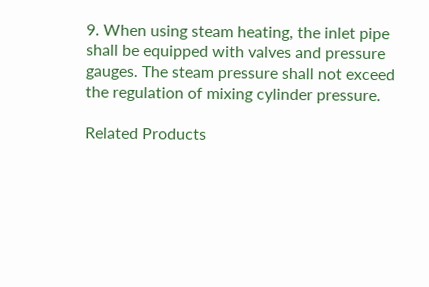9. When using steam heating, the inlet pipe shall be equipped with valves and pressure gauges. The steam pressure shall not exceed the regulation of mixing cylinder pressure.

Related Products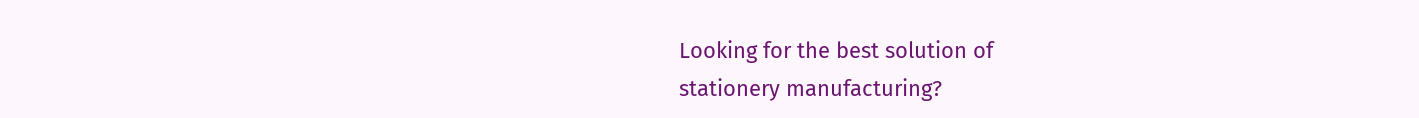Looking for the best solution of
stationery manufacturing?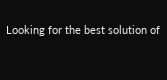Looking for the best solution of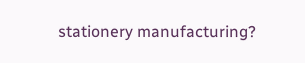stationery manufacturing?